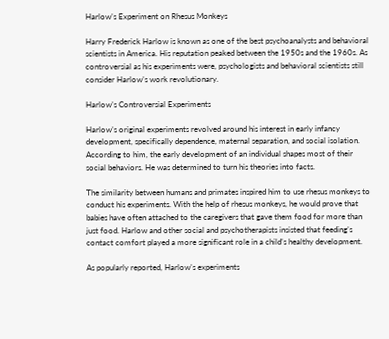Harlow’s Experiment on Rhesus Monkeys

Harry Frederick Harlow is known as one of the best psychoanalysts and behavioral scientists in America. His reputation peaked between the 1950s and the 1960s. As controversial as his experiments were, psychologists and behavioral scientists still consider Harlow’s work revolutionary.

Harlow’s Controversial Experiments

Harlow’s original experiments revolved around his interest in early infancy development, specifically dependence, maternal separation, and social isolation. According to him, the early development of an individual shapes most of their social behaviors. He was determined to turn his theories into facts.

The similarity between humans and primates inspired him to use rhesus monkeys to conduct his experiments. With the help of rhesus monkeys, he would prove that babies have often attached to the caregivers that gave them food for more than just food. Harlow and other social and psychotherapists insisted that feeding’s contact comfort played a more significant role in a child’s healthy development.

As popularly reported, Harlow’s experiments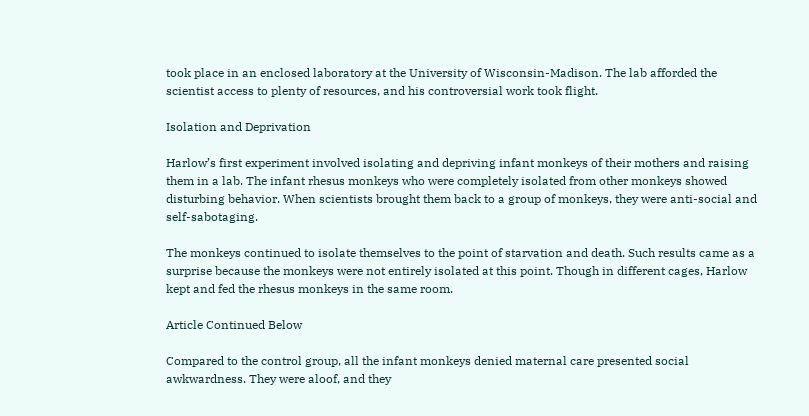took place in an enclosed laboratory at the University of Wisconsin-Madison. The lab afforded the scientist access to plenty of resources, and his controversial work took flight.

Isolation and Deprivation

Harlow’s first experiment involved isolating and depriving infant monkeys of their mothers and raising them in a lab. The infant rhesus monkeys who were completely isolated from other monkeys showed disturbing behavior. When scientists brought them back to a group of monkeys, they were anti-social and self-sabotaging.

The monkeys continued to isolate themselves to the point of starvation and death. Such results came as a surprise because the monkeys were not entirely isolated at this point. Though in different cages, Harlow kept and fed the rhesus monkeys in the same room.

Article Continued Below

Compared to the control group, all the infant monkeys denied maternal care presented social awkwardness. They were aloof, and they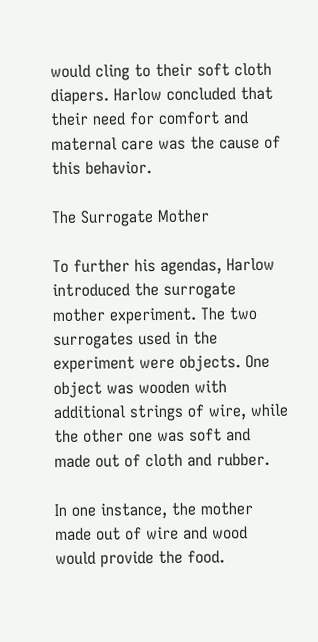would cling to their soft cloth diapers. Harlow concluded that their need for comfort and maternal care was the cause of this behavior.

The Surrogate Mother

To further his agendas, Harlow introduced the surrogate mother experiment. The two surrogates used in the experiment were objects. One object was wooden with additional strings of wire, while the other one was soft and made out of cloth and rubber.

In one instance, the mother made out of wire and wood would provide the food.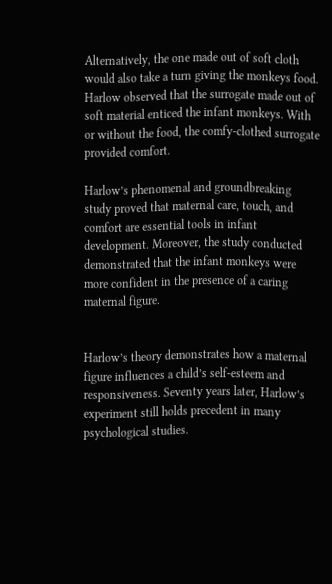Alternatively, the one made out of soft cloth would also take a turn giving the monkeys food. Harlow observed that the surrogate made out of soft material enticed the infant monkeys. With or without the food, the comfy-clothed surrogate provided comfort.

Harlow’s phenomenal and groundbreaking study proved that maternal care, touch, and comfort are essential tools in infant development. Moreover, the study conducted demonstrated that the infant monkeys were more confident in the presence of a caring maternal figure.


Harlow’s theory demonstrates how a maternal figure influences a child’s self-esteem and responsiveness. Seventy years later, Harlow’s experiment still holds precedent in many psychological studies.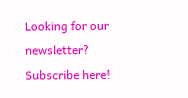Looking for our newsletter? Subscribe here!